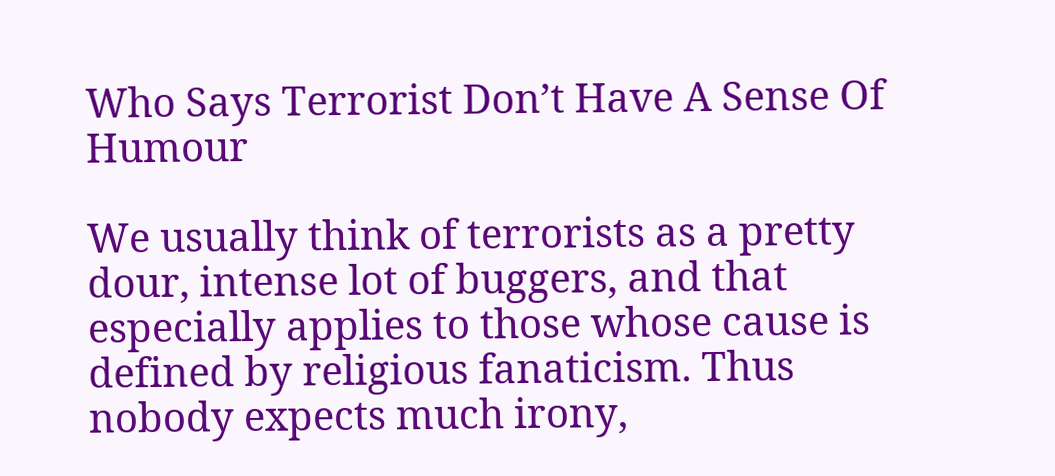Who Says Terrorist Don’t Have A Sense Of Humour

We usually think of terrorists as a pretty dour, intense lot of buggers, and that especially applies to those whose cause is defined by religious fanaticism. Thus nobody expects much irony,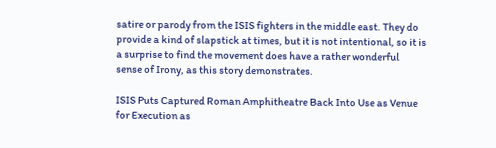satire or parody from the ISIS fighters in the middle east. They do provide a kind of slapstick at times, but it is not intentional, so it is a surprise to find the movement does have a rather wonderful sense of Irony, as this story demonstrates.

ISIS Puts Captured Roman Amphitheatre Back Into Use as Venue for Execution as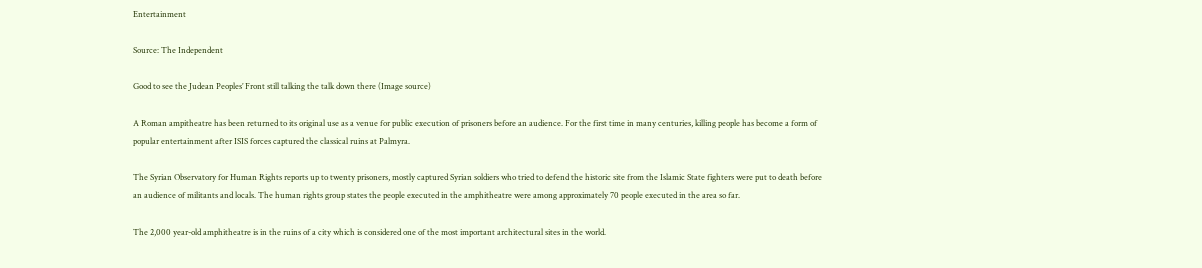Entertainment

Source: The Independent

Good to see the Judean Peoples’ Front still talking the talk down there (Image source)

A Roman ampitheatre has been returned to its original use as a venue for public execution of prisoners before an audience. For the first time in many centuries, killing people has become a form of popular entertainment after ISIS forces captured the classical ruins at Palmyra.

The Syrian Observatory for Human Rights reports up to twenty prisoners, mostly captured Syrian soldiers who tried to defend the historic site from the Islamic State fighters were put to death before an audience of militants and locals. The human rights group states the people executed in the amphitheatre were among approximately 70 people executed in the area so far.

The 2,000 year-old amphitheatre is in the ruins of a city which is considered one of the most important architectural sites in the world.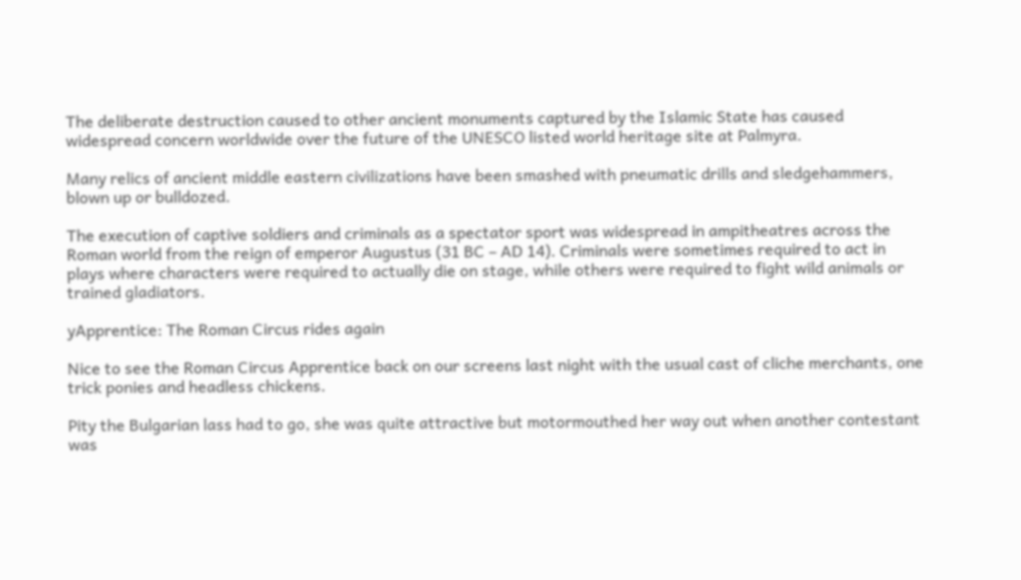The deliberate destruction caused to other ancient monuments captured by the Islamic State has caused widespread concern worldwide over the future of the UNESCO listed world heritage site at Palmyra.

Many relics of ancient middle eastern civilizations have been smashed with pneumatic drills and sledgehammers, blown up or bulldozed.

The execution of captive soldiers and criminals as a spectator sport was widespread in ampitheatres across the Roman world from the reign of emperor Augustus (31 BC – AD 14). Criminals were sometimes required to act in plays where characters were required to actually die on stage, while others were required to fight wild animals or trained gladiators.

yApprentice: The Roman Circus rides again

Nice to see the Roman Circus Apprentice back on our screens last night with the usual cast of cliche merchants, one trick ponies and headless chickens.

Pity the Bulgarian lass had to go, she was quite attractive but motormouthed her way out when another contestant was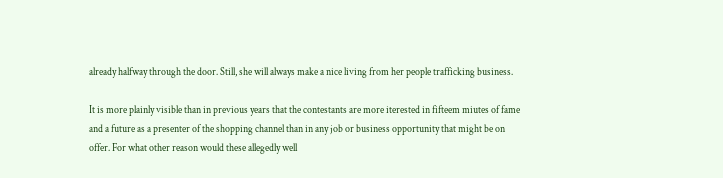already halfway through the door. Still, she will always make a nice living from her people trafficking business.

It is more plainly visible than in previous years that the contestants are more iterested in fifteem miutes of fame and a future as a presenter of the shopping channel than in any job or business opportunity that might be on offer. For what other reason would these allegedly well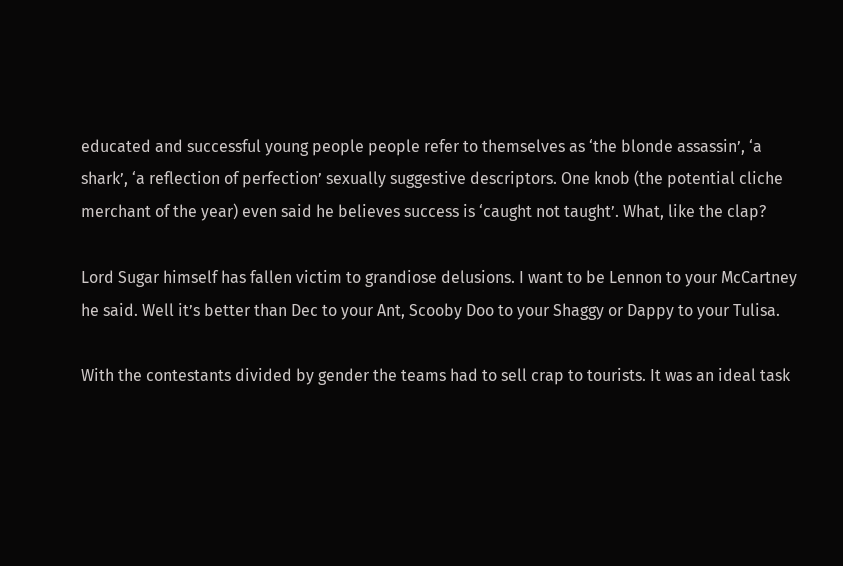educated and successful young people people refer to themselves as ‘the blonde assassin’, ‘a shark’, ‘a reflection of perfection’ sexually suggestive descriptors. One knob (the potential cliche merchant of the year) even said he believes success is ‘caught not taught’. What, like the clap?

Lord Sugar himself has fallen victim to grandiose delusions. I want to be Lennon to your McCartney he said. Well it’s better than Dec to your Ant, Scooby Doo to your Shaggy or Dappy to your Tulisa.

With the contestants divided by gender the teams had to sell crap to tourists. It was an ideal task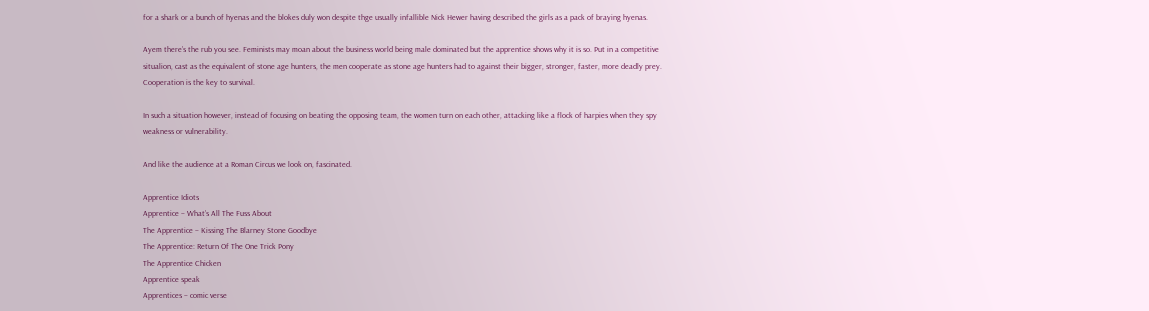for a shark or a bunch of hyenas and the blokes duly won despite thge usually infallible Nick Hewer having described the girls as a pack of braying hyenas.

Ayem there’s the rub you see. Feminists may moan about the business world being male dominated but the apprentice shows why it is so. Put in a competitive situalion, cast as the equivalent of stone age hunters, the men cooperate as stone age hunters had to against their bigger, stronger, faster, more deadly prey. Cooperation is the key to survival.

In such a situation however, instead of focusing on beating the opposing team, the women turn on each other, attacking like a flock of harpies when they spy weakness or vulnerability.

And like the audience at a Roman Circus we look on, fascinated.

Apprentice Idiots
Apprentice – What’s All The Fuss About
The Apprentice – Kissing The Blarney Stone Goodbye
The Apprentice: Return Of The One Trick Pony
The Apprentice Chicken
Apprentice speak
Apprentices – comic verse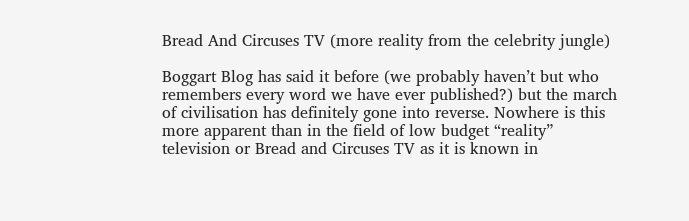Bread And Circuses TV (more reality from the celebrity jungle)

Boggart Blog has said it before (we probably haven’t but who remembers every word we have ever published?) but the march of civilisation has definitely gone into reverse. Nowhere is this more apparent than in the field of low budget “reality” television or Bread and Circuses TV as it is known in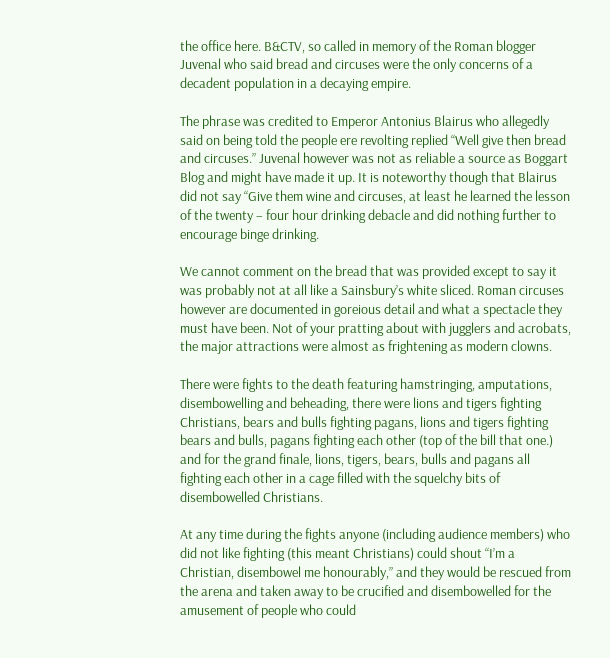the office here. B&CTV, so called in memory of the Roman blogger Juvenal who said bread and circuses were the only concerns of a decadent population in a decaying empire.

The phrase was credited to Emperor Antonius Blairus who allegedly said on being told the people ere revolting replied “Well give then bread and circuses.” Juvenal however was not as reliable a source as Boggart Blog and might have made it up. It is noteworthy though that Blairus did not say “Give them wine and circuses, at least he learned the lesson of the twenty – four hour drinking debacle and did nothing further to encourage binge drinking.

We cannot comment on the bread that was provided except to say it was probably not at all like a Sainsbury’s white sliced. Roman circuses however are documented in goreious detail and what a spectacle they must have been. Not of your pratting about with jugglers and acrobats, the major attractions were almost as frightening as modern clowns.

There were fights to the death featuring hamstringing, amputations, disembowelling and beheading, there were lions and tigers fighting Christians, bears and bulls fighting pagans, lions and tigers fighting bears and bulls, pagans fighting each other (top of the bill that one.) and for the grand finale, lions, tigers, bears, bulls and pagans all fighting each other in a cage filled with the squelchy bits of disembowelled Christians.

At any time during the fights anyone (including audience members) who did not like fighting (this meant Christians) could shout “I’m a Christian, disembowel me honourably,” and they would be rescued from the arena and taken away to be crucified and disembowelled for the amusement of people who could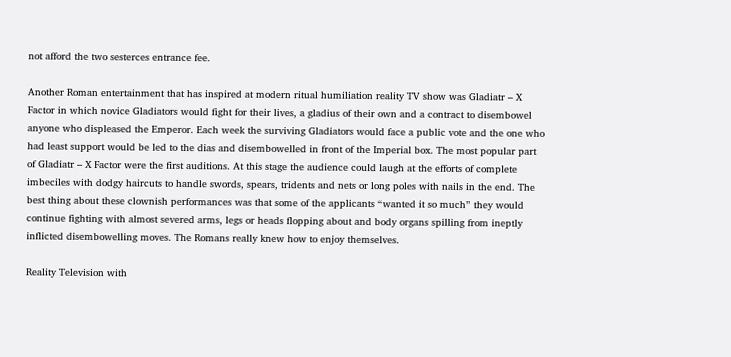not afford the two sesterces entrance fee.

Another Roman entertainment that has inspired at modern ritual humiliation reality TV show was Gladiatr – X Factor in which novice Gladiators would fight for their lives, a gladius of their own and a contract to disembowel anyone who displeased the Emperor. Each week the surviving Gladiators would face a public vote and the one who had least support would be led to the dias and disembowelled in front of the Imperial box. The most popular part of Gladiatr – X Factor were the first auditions. At this stage the audience could laugh at the efforts of complete imbeciles with dodgy haircuts to handle swords, spears, tridents and nets or long poles with nails in the end. The best thing about these clownish performances was that some of the applicants “wanted it so much” they would continue fighting with almost severed arms, legs or heads flopping about and body organs spilling from ineptly inflicted disembowelling moves. The Romans really knew how to enjoy themselves.

Reality Television with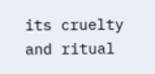its cruelty and ritual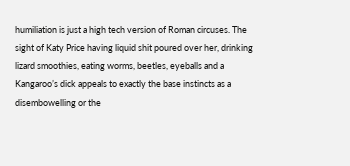humiliation is just a high tech version of Roman circuses. The sight of Katy Price having liquid shit poured over her, drinking lizard smoothies, eating worms, beetles, eyeballs and a Kangaroo’s dick appeals to exactly the base instincts as a disembowelling or the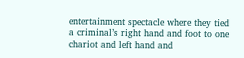entertainment spectacle where they tied a criminal’s right hand and foot to one chariot and left hand and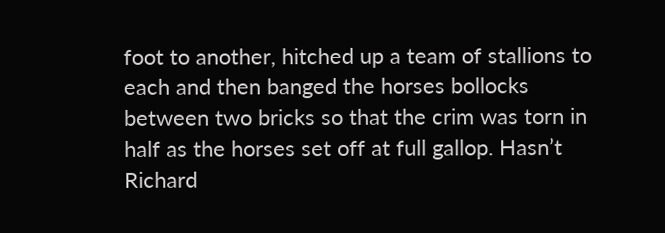foot to another, hitched up a team of stallions to each and then banged the horses bollocks between two bricks so that the crim was torn in half as the horses set off at full gallop. Hasn’t Richard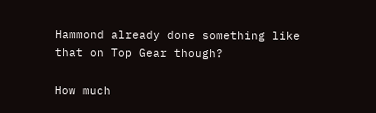Hammond already done something like that on Top Gear though?

How much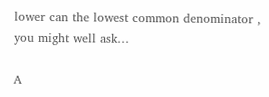lower can the lowest common denominator , you might well ask…

A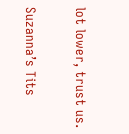lot lower, trust us.

Suzanna’s Tits